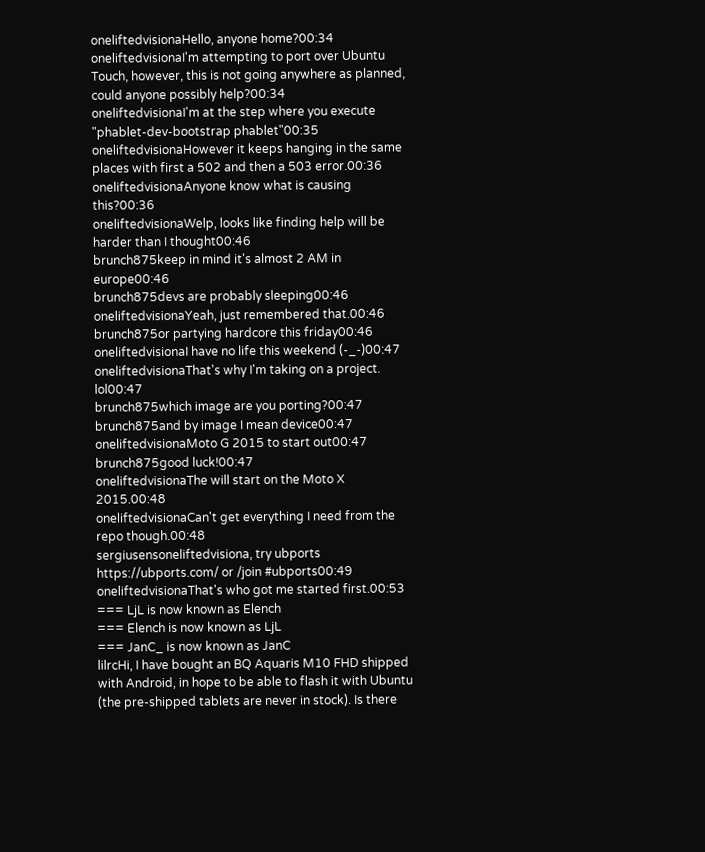oneliftedvisionaHello, anyone home?00:34
oneliftedvisionaI'm attempting to port over Ubuntu Touch, however, this is not going anywhere as planned, could anyone possibly help?00:34
oneliftedvisionaI'm at the step where you execute "phablet-dev-bootstrap phablet"00:35
oneliftedvisionaHowever it keeps hanging in the same places with first a 502 and then a 503 error.00:36
oneliftedvisionaAnyone know what is causing this?00:36
oneliftedvisionaWelp, looks like finding help will be harder than I thought00:46
brunch875keep in mind it's almost 2 AM in europe00:46
brunch875devs are probably sleeping00:46
oneliftedvisionaYeah, just remembered that.00:46
brunch875or partying hardcore this friday00:46
oneliftedvisionaI have no life this weekend (-_-)00:47
oneliftedvisionaThat's why I'm taking on a project. lol00:47
brunch875which image are you porting?00:47
brunch875and by image I mean device00:47
oneliftedvisionaMoto G 2015 to start out00:47
brunch875good luck!00:47
oneliftedvisionaThe will start on the Moto X 2015.00:48
oneliftedvisionaCan't get everything I need from the repo though.00:48
sergiusensoneliftedvisiona, try ubports https://ubports.com/ or /join #ubports00:49
oneliftedvisionaThat's who got me started first.00:53
=== LjL is now known as Elench
=== Elench is now known as LjL
=== JanC_ is now known as JanC
lilrcHi, I have bought an BQ Aquaris M10 FHD shipped with Android, in hope to be able to flash it with Ubuntu (the pre-shipped tablets are never in stock). Is there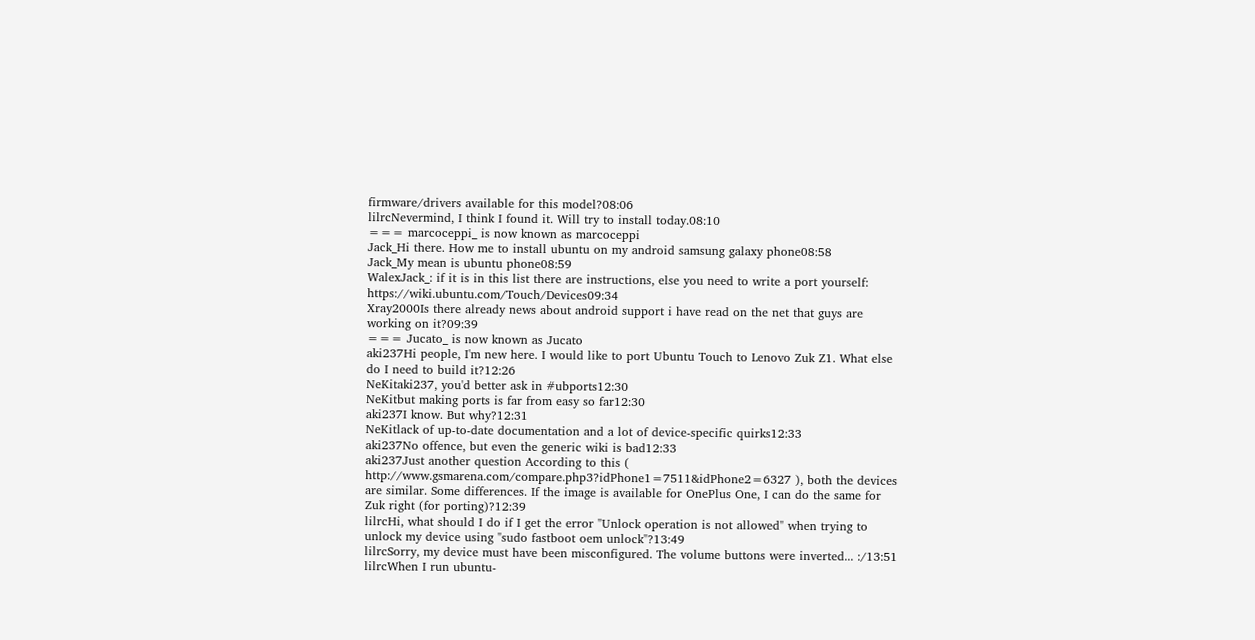firmware/drivers available for this model?08:06
lilrcNevermind, I think I found it. Will try to install today.08:10
=== marcoceppi_ is now known as marcoceppi
Jack_Hi there. How me to install ubuntu on my android samsung galaxy phone08:58
Jack_My mean is ubuntu phone08:59
WalexJack_: if it is in this list there are instructions, else you need to write a port yourself: https://wiki.ubuntu.com/Touch/Devices09:34
Xray2000Is there already news about android support i have read on the net that guys are working on it?09:39
=== Jucato_ is now known as Jucato
aki237Hi people, I'm new here. I would like to port Ubuntu Touch to Lenovo Zuk Z1. What else do I need to build it?12:26
NeKitaki237, you'd better ask in #ubports12:30
NeKitbut making ports is far from easy so far12:30
aki237I know. But why?12:31
NeKitlack of up-to-date documentation and a lot of device-specific quirks12:33
aki237No offence, but even the generic wiki is bad12:33
aki237Just another question According to this ( http://www.gsmarena.com/compare.php3?idPhone1=7511&idPhone2=6327 ), both the devices are similar. Some differences. If the image is available for OnePlus One, I can do the same for Zuk right (for porting)?12:39
lilrcHi, what should I do if I get the error "Unlock operation is not allowed" when trying to unlock my device using "sudo fastboot oem unlock"?13:49
lilrcSorry, my device must have been misconfigured. The volume buttons were inverted... :/13:51
lilrcWhen I run ubuntu-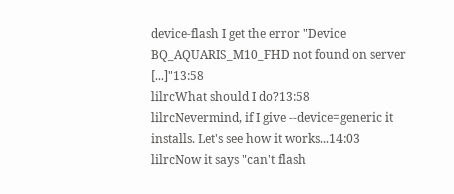device-flash I get the error "Device BQ_AQUARIS_M10_FHD not found on server [...]"13:58
lilrcWhat should I do?13:58
lilrcNevermind, if I give --device=generic it installs. Let's see how it works...14:03
lilrcNow it says "can't flash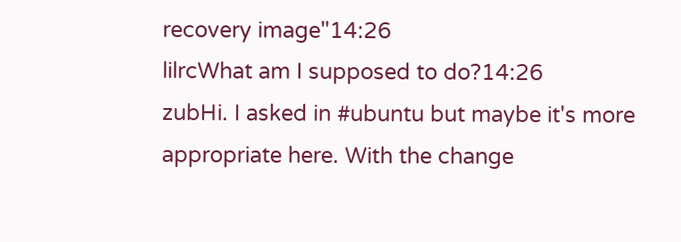recovery image"14:26
lilrcWhat am I supposed to do?14:26
zubHi. I asked in #ubuntu but maybe it's more appropriate here. With the change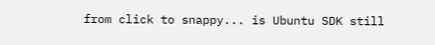from click to snappy... is Ubuntu SDK still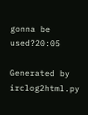gonna be used?20:05

Generated by irclog2html.py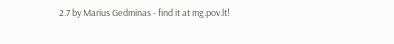2.7 by Marius Gedminas - find it at mg.pov.lt!